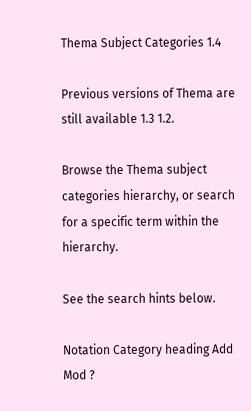Thema Subject Categories 1.4

Previous versions of Thema are still available 1.3 1.2.

Browse the Thema subject categories hierarchy, or search for a specific term within the hierarchy.

See the search hints below.

Notation Category heading Add Mod ?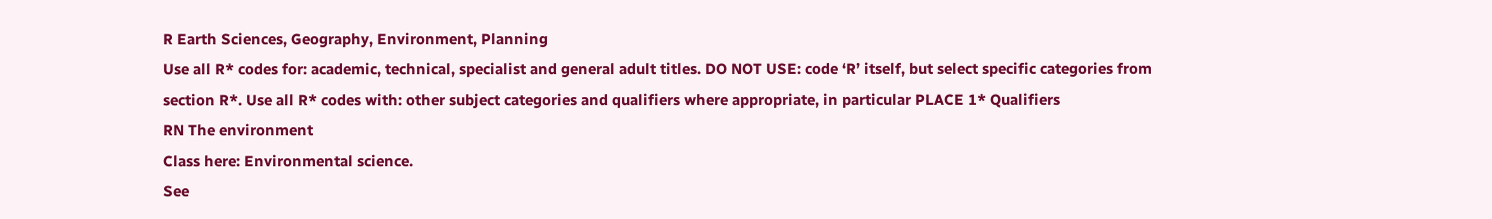R Earth Sciences, Geography, Environment, Planning
Use all R* codes for: academic, technical, specialist and general adult titles. DO NOT USE: code ‘R’ itself, but select specific categories from section R*. Use all R* codes with: other subject categories and qualifiers where appropriate, in particular PLACE 1* Qualifiers
RN The environment
Class here: Environmental science.
See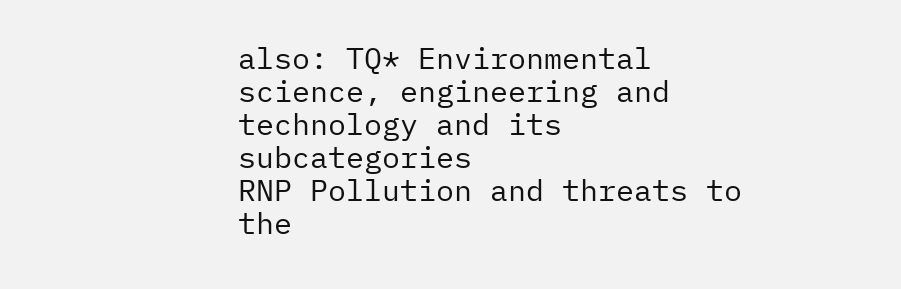also: TQ* Environmental science, engineering and technology and its subcategories
RNP Pollution and threats to the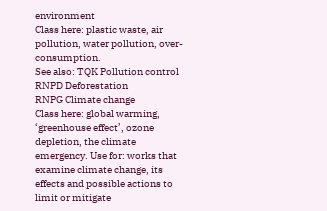environment
Class here: plastic waste, air pollution, water pollution, over-consumption.
See also: TQK Pollution control
RNPD Deforestation
RNPG Climate change
Class here: global warming, ‘greenhouse effect’, ozone depletion, the climate emergency. Use for: works that examine climate change, its effects and possible actions to limit or mitigate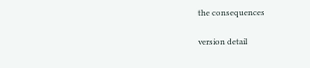the consequences

version detail